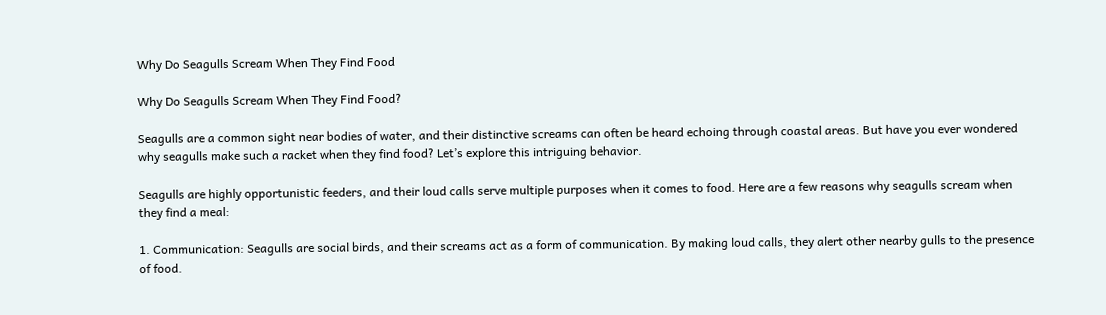Why Do Seagulls Scream When They Find Food

Why Do Seagulls Scream When They Find Food?

Seagulls are a common sight near bodies of water, and their distinctive screams can often be heard echoing through coastal areas. But have you ever wondered why seagulls make such a racket when they find food? Let’s explore this intriguing behavior.

Seagulls are highly opportunistic feeders, and their loud calls serve multiple purposes when it comes to food. Here are a few reasons why seagulls scream when they find a meal:

1. Communication: Seagulls are social birds, and their screams act as a form of communication. By making loud calls, they alert other nearby gulls to the presence of food.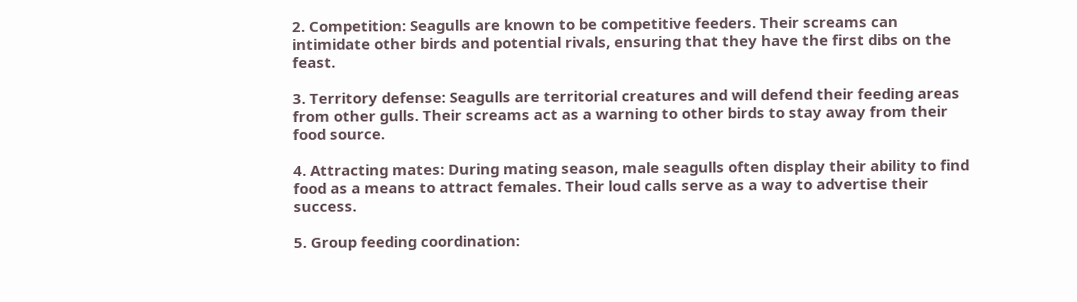2. Competition: Seagulls are known to be competitive feeders. Their screams can intimidate other birds and potential rivals, ensuring that they have the first dibs on the feast.

3. Territory defense: Seagulls are territorial creatures and will defend their feeding areas from other gulls. Their screams act as a warning to other birds to stay away from their food source.

4. Attracting mates: During mating season, male seagulls often display their ability to find food as a means to attract females. Their loud calls serve as a way to advertise their success.

5. Group feeding coordination: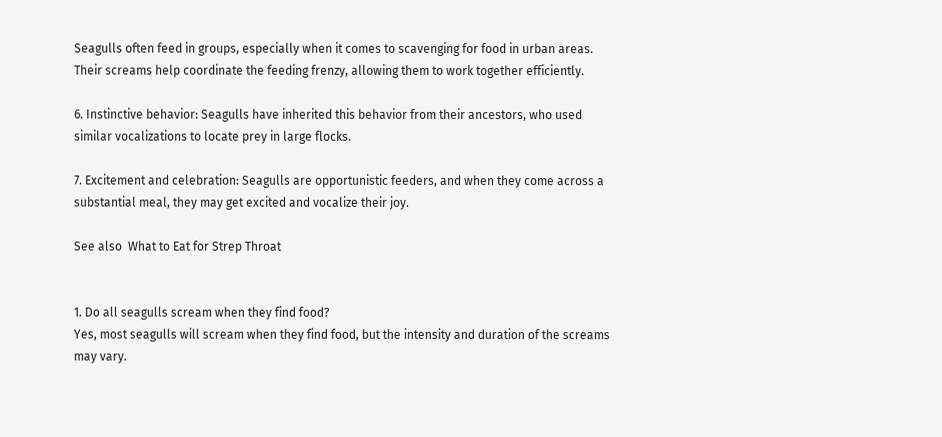Seagulls often feed in groups, especially when it comes to scavenging for food in urban areas. Their screams help coordinate the feeding frenzy, allowing them to work together efficiently.

6. Instinctive behavior: Seagulls have inherited this behavior from their ancestors, who used similar vocalizations to locate prey in large flocks.

7. Excitement and celebration: Seagulls are opportunistic feeders, and when they come across a substantial meal, they may get excited and vocalize their joy.

See also  What to Eat for Strep Throat


1. Do all seagulls scream when they find food?
Yes, most seagulls will scream when they find food, but the intensity and duration of the screams may vary.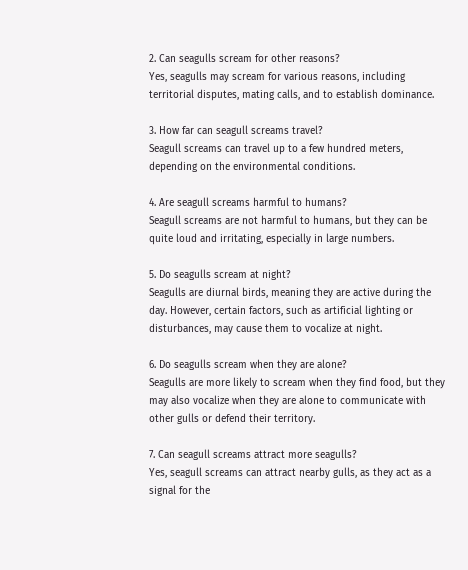2. Can seagulls scream for other reasons?
Yes, seagulls may scream for various reasons, including territorial disputes, mating calls, and to establish dominance.

3. How far can seagull screams travel?
Seagull screams can travel up to a few hundred meters, depending on the environmental conditions.

4. Are seagull screams harmful to humans?
Seagull screams are not harmful to humans, but they can be quite loud and irritating, especially in large numbers.

5. Do seagulls scream at night?
Seagulls are diurnal birds, meaning they are active during the day. However, certain factors, such as artificial lighting or disturbances, may cause them to vocalize at night.

6. Do seagulls scream when they are alone?
Seagulls are more likely to scream when they find food, but they may also vocalize when they are alone to communicate with other gulls or defend their territory.

7. Can seagull screams attract more seagulls?
Yes, seagull screams can attract nearby gulls, as they act as a signal for the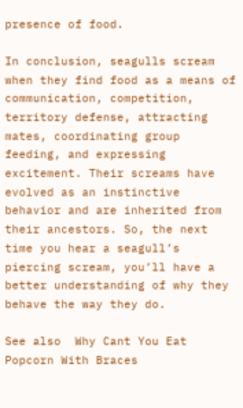presence of food.

In conclusion, seagulls scream when they find food as a means of communication, competition, territory defense, attracting mates, coordinating group feeding, and expressing excitement. Their screams have evolved as an instinctive behavior and are inherited from their ancestors. So, the next time you hear a seagull’s piercing scream, you’ll have a better understanding of why they behave the way they do.

See also  Why Cant You Eat Popcorn With Braces